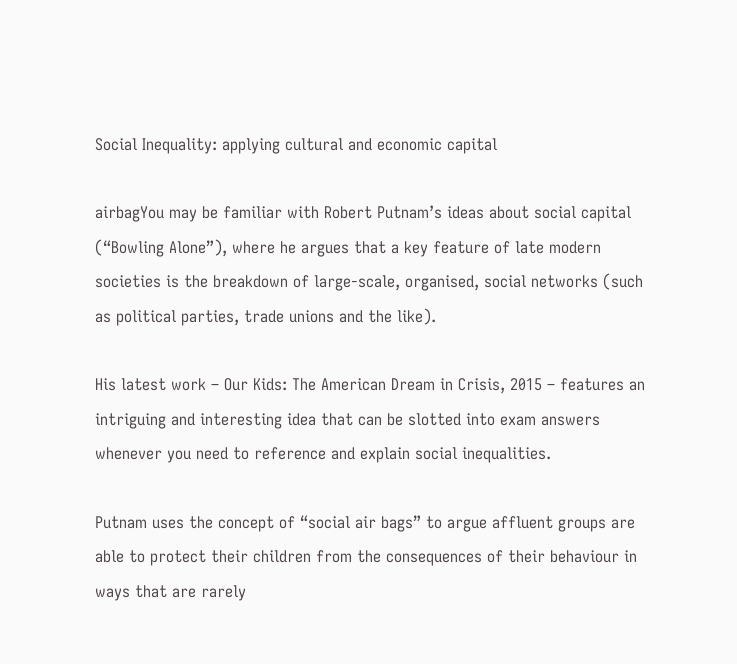Social Inequality: applying cultural and economic capital

airbagYou may be familiar with Robert Putnam’s ideas about social capital (“Bowling Alone”), where he argues that a key feature of late modern societies is the breakdown of large-scale, organised, social networks (such as political parties, trade unions and the like).

His latest work – Our Kids: The American Dream in Crisis, 2015 – features an intriguing and interesting idea that can be slotted into exam answers whenever you need to reference and explain social inequalities.

Putnam uses the concept of “social air bags” to argue affluent groups are able to protect their children from the consequences of their behaviour in ways that are rarely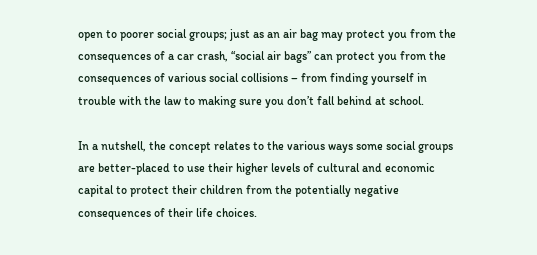open to poorer social groups; just as an air bag may protect you from the consequences of a car crash, “social air bags” can protect you from the consequences of various social collisions – from finding yourself in trouble with the law to making sure you don’t fall behind at school.

In a nutshell, the concept relates to the various ways some social groups are better-placed to use their higher levels of cultural and economic capital to protect their children from the potentially negative consequences of their life choices.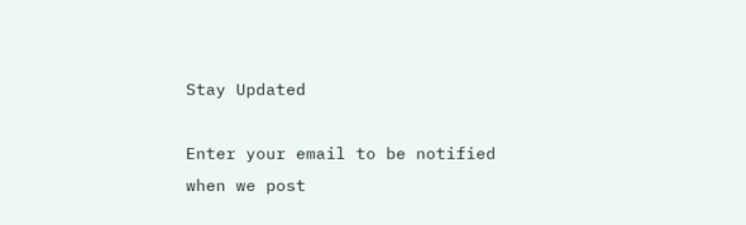Stay Updated

Enter your email to be notified when we post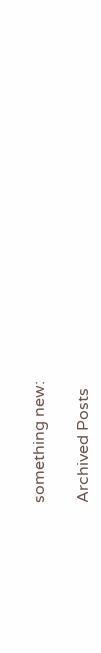something new:

Archived Posts